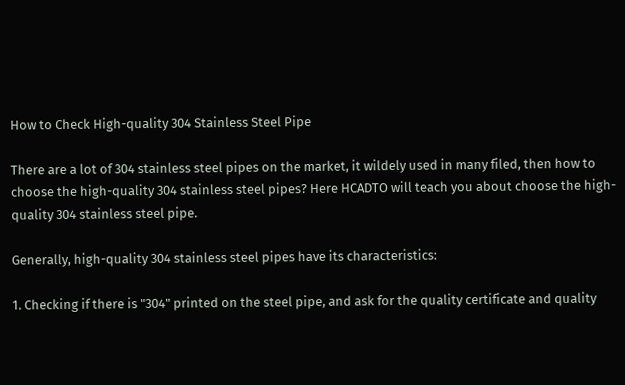How to Check High-quality 304 Stainless Steel Pipe

There are a lot of 304 stainless steel pipes on the market, it wildely used in many filed, then how to choose the high-quality 304 stainless steel pipes? Here HCADTO will teach you about choose the high-quality 304 stainless steel pipe.

Generally, high-quality 304 stainless steel pipes have its characteristics:

1. Checking if there is "304" printed on the steel pipe, and ask for the quality certificate and quality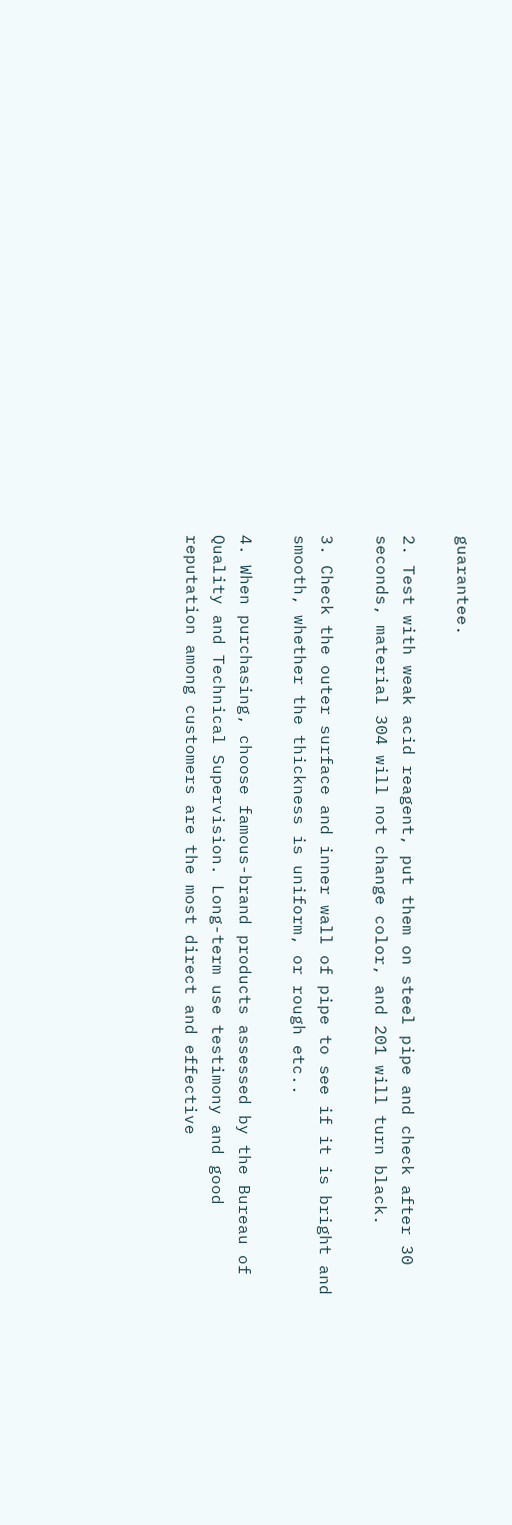guarantee.

2. Test with weak acid reagent, put them on steel pipe and check after 30 seconds, material 304 will not change color, and 201 will turn black.

3. Check the outer surface and inner wall of pipe to see if it is bright and smooth, whether the thickness is uniform, or rough etc..

4. When purchasing, choose famous-brand products assessed by the Bureau of Quality and Technical Supervision. Long-term use testimony and good reputation among customers are the most direct and effective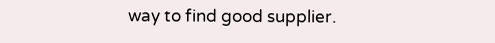way to find good supplier.